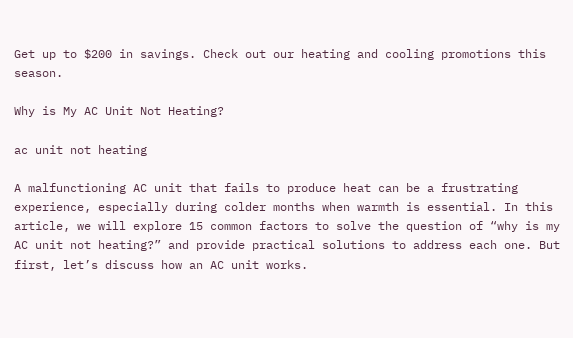Get up to $200 in savings. Check out our heating and cooling promotions this season.

Why is My AC Unit Not Heating?

ac unit not heating

A malfunctioning AC unit that fails to produce heat can be a frustrating experience, especially during colder months when warmth is essential. In this article, we will explore 15 common factors to solve the question of “why is my AC unit not heating?” and provide practical solutions to address each one. But first, let’s discuss how an AC unit works.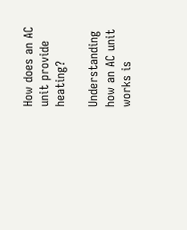How does an AC unit provide heating?

Understanding how an AC unit works is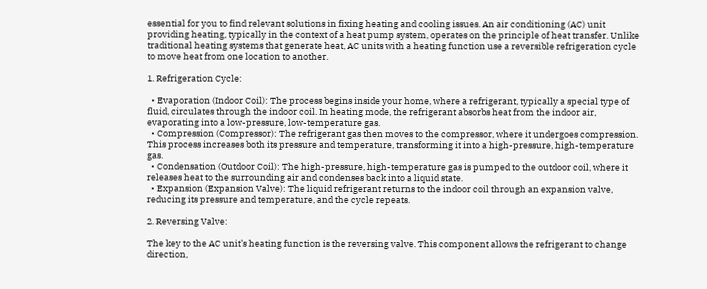essential for you to find relevant solutions in fixing heating and cooling issues. An air conditioning (AC) unit providing heating, typically in the context of a heat pump system, operates on the principle of heat transfer. Unlike traditional heating systems that generate heat, AC units with a heating function use a reversible refrigeration cycle to move heat from one location to another.

1. Refrigeration Cycle:

  • Evaporation (Indoor Coil): The process begins inside your home, where a refrigerant, typically a special type of fluid, circulates through the indoor coil. In heating mode, the refrigerant absorbs heat from the indoor air, evaporating into a low-pressure, low-temperature gas.
  • Compression (Compressor): The refrigerant gas then moves to the compressor, where it undergoes compression. This process increases both its pressure and temperature, transforming it into a high-pressure, high-temperature gas.
  • Condensation (Outdoor Coil): The high-pressure, high-temperature gas is pumped to the outdoor coil, where it releases heat to the surrounding air and condenses back into a liquid state.
  • Expansion (Expansion Valve): The liquid refrigerant returns to the indoor coil through an expansion valve, reducing its pressure and temperature, and the cycle repeats.

2. Reversing Valve:

The key to the AC unit’s heating function is the reversing valve. This component allows the refrigerant to change direction,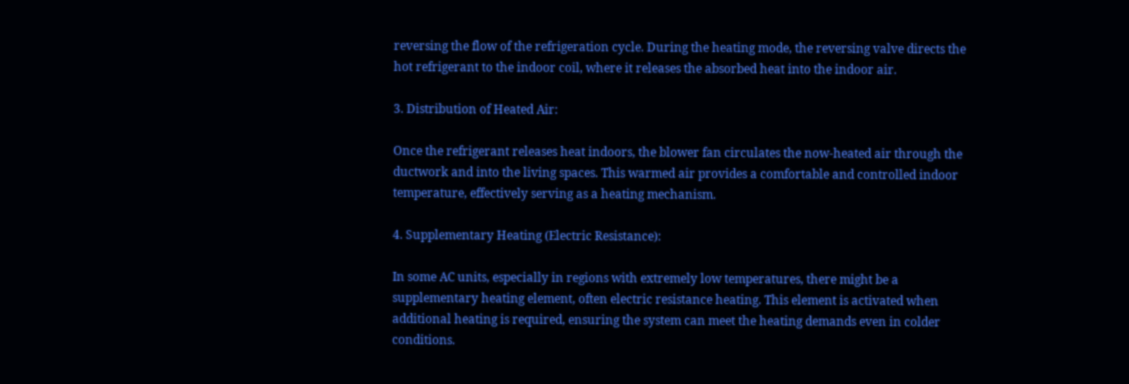reversing the flow of the refrigeration cycle. During the heating mode, the reversing valve directs the hot refrigerant to the indoor coil, where it releases the absorbed heat into the indoor air.

3. Distribution of Heated Air:

Once the refrigerant releases heat indoors, the blower fan circulates the now-heated air through the ductwork and into the living spaces. This warmed air provides a comfortable and controlled indoor temperature, effectively serving as a heating mechanism.

4. Supplementary Heating (Electric Resistance):

In some AC units, especially in regions with extremely low temperatures, there might be a supplementary heating element, often electric resistance heating. This element is activated when additional heating is required, ensuring the system can meet the heating demands even in colder conditions.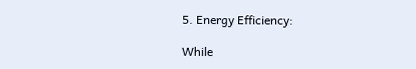5. Energy Efficiency:

While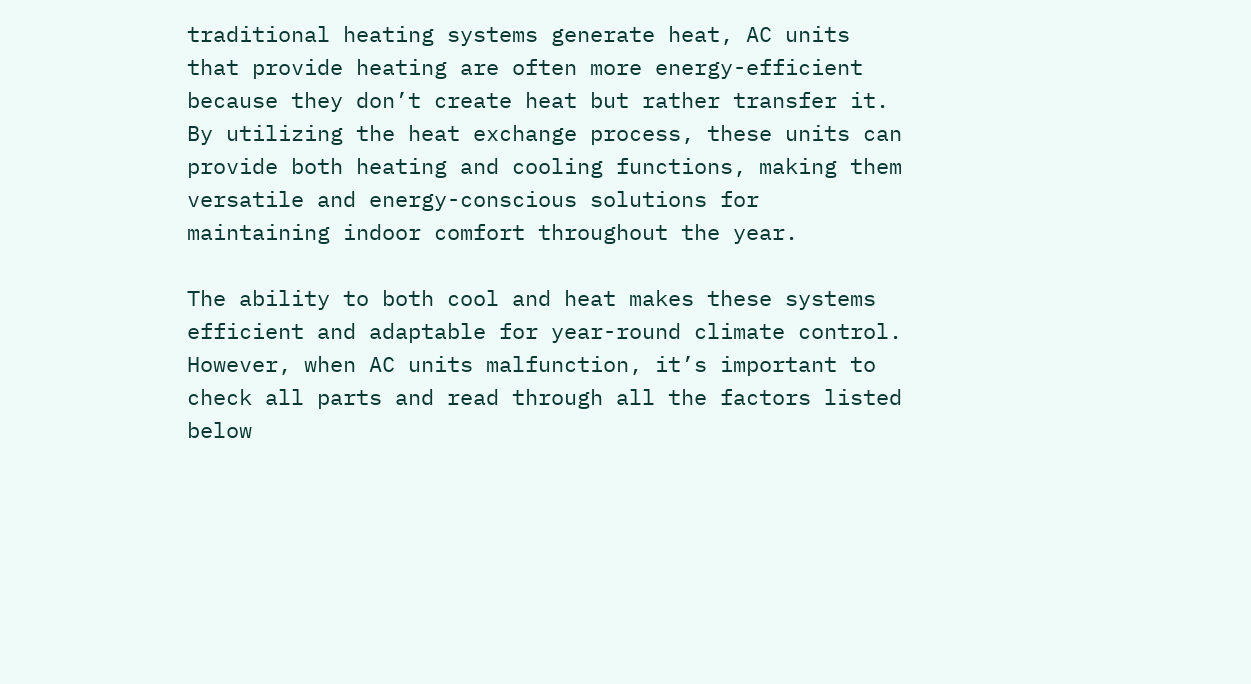traditional heating systems generate heat, AC units that provide heating are often more energy-efficient because they don’t create heat but rather transfer it. By utilizing the heat exchange process, these units can provide both heating and cooling functions, making them versatile and energy-conscious solutions for maintaining indoor comfort throughout the year.

The ability to both cool and heat makes these systems efficient and adaptable for year-round climate control. However, when AC units malfunction, it’s important to check all parts and read through all the factors listed below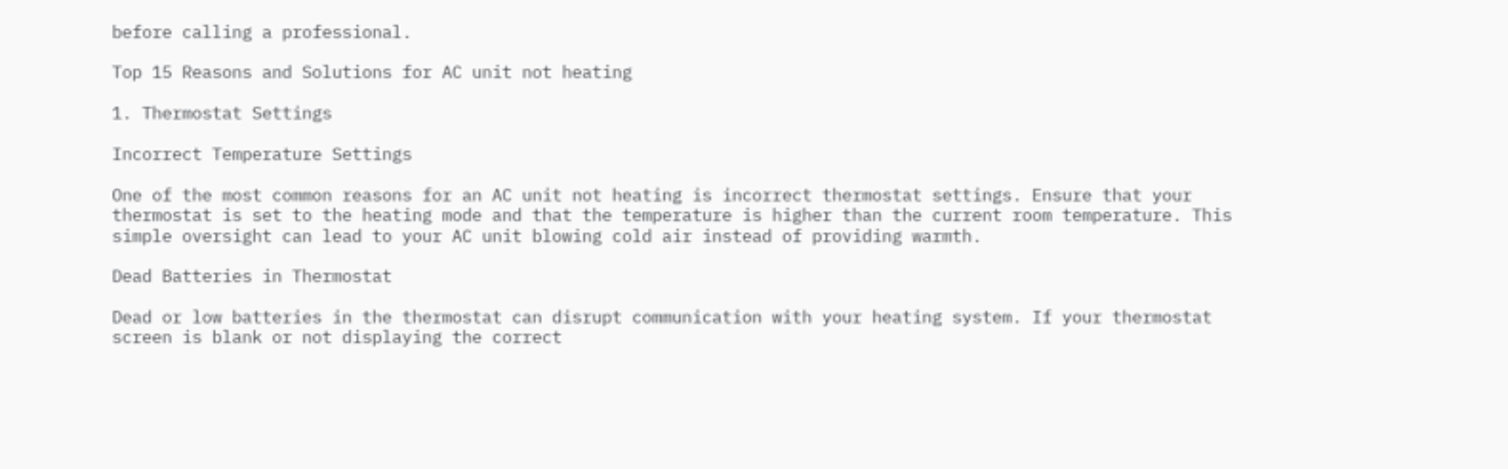before calling a professional.

Top 15 Reasons and Solutions for AC unit not heating

1. Thermostat Settings

Incorrect Temperature Settings

One of the most common reasons for an AC unit not heating is incorrect thermostat settings. Ensure that your thermostat is set to the heating mode and that the temperature is higher than the current room temperature. This simple oversight can lead to your AC unit blowing cold air instead of providing warmth.

Dead Batteries in Thermostat

Dead or low batteries in the thermostat can disrupt communication with your heating system. If your thermostat screen is blank or not displaying the correct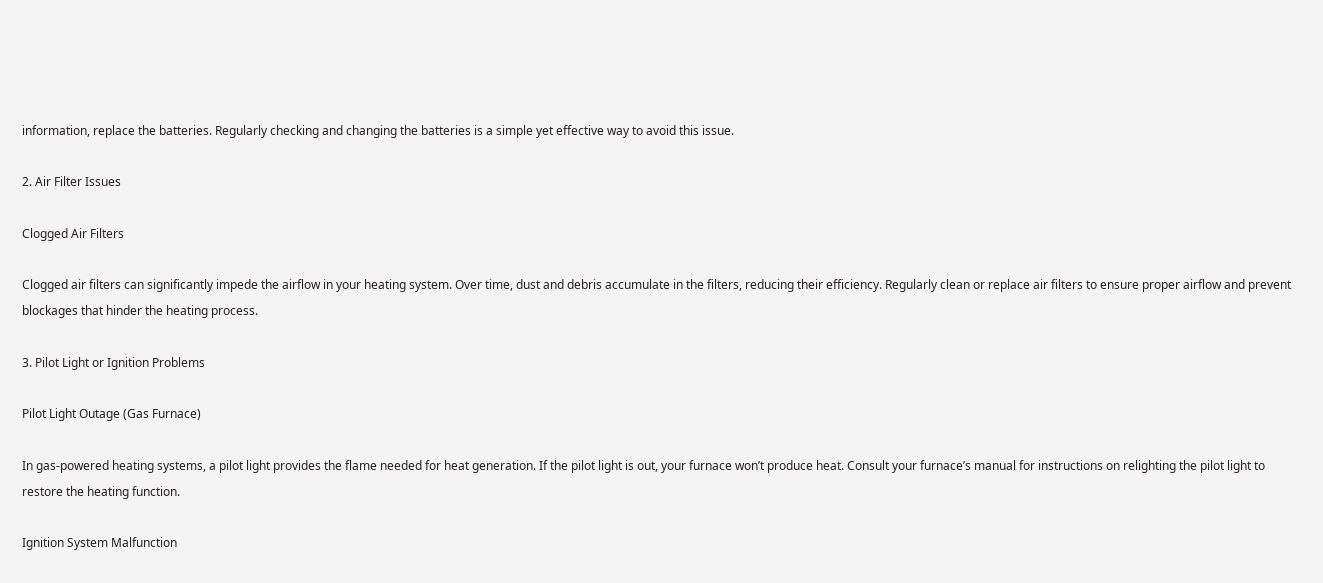information, replace the batteries. Regularly checking and changing the batteries is a simple yet effective way to avoid this issue.

2. Air Filter Issues

Clogged Air Filters

Clogged air filters can significantly impede the airflow in your heating system. Over time, dust and debris accumulate in the filters, reducing their efficiency. Regularly clean or replace air filters to ensure proper airflow and prevent blockages that hinder the heating process.

3. Pilot Light or Ignition Problems

Pilot Light Outage (Gas Furnace)

In gas-powered heating systems, a pilot light provides the flame needed for heat generation. If the pilot light is out, your furnace won’t produce heat. Consult your furnace’s manual for instructions on relighting the pilot light to restore the heating function.

Ignition System Malfunction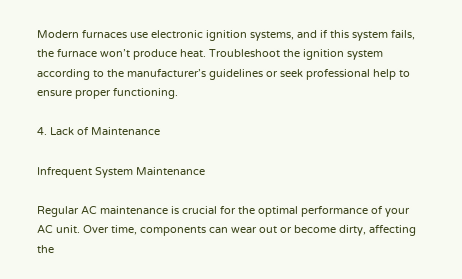Modern furnaces use electronic ignition systems, and if this system fails, the furnace won’t produce heat. Troubleshoot the ignition system according to the manufacturer’s guidelines or seek professional help to ensure proper functioning.

4. Lack of Maintenance

Infrequent System Maintenance

Regular AC maintenance is crucial for the optimal performance of your AC unit. Over time, components can wear out or become dirty, affecting the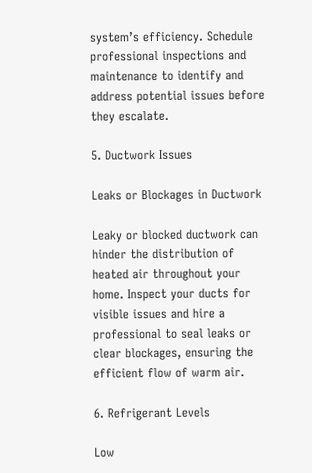system’s efficiency. Schedule professional inspections and maintenance to identify and address potential issues before they escalate.

5. Ductwork Issues

Leaks or Blockages in Ductwork

Leaky or blocked ductwork can hinder the distribution of heated air throughout your home. Inspect your ducts for visible issues and hire a professional to seal leaks or clear blockages, ensuring the efficient flow of warm air.

6. Refrigerant Levels

Low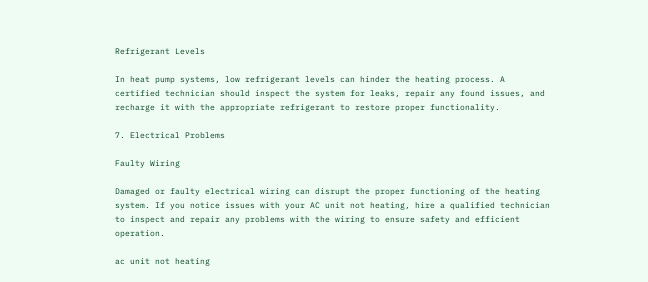Refrigerant Levels

In heat pump systems, low refrigerant levels can hinder the heating process. A certified technician should inspect the system for leaks, repair any found issues, and recharge it with the appropriate refrigerant to restore proper functionality.

7. Electrical Problems

Faulty Wiring

Damaged or faulty electrical wiring can disrupt the proper functioning of the heating system. If you notice issues with your AC unit not heating, hire a qualified technician to inspect and repair any problems with the wiring to ensure safety and efficient operation.

ac unit not heating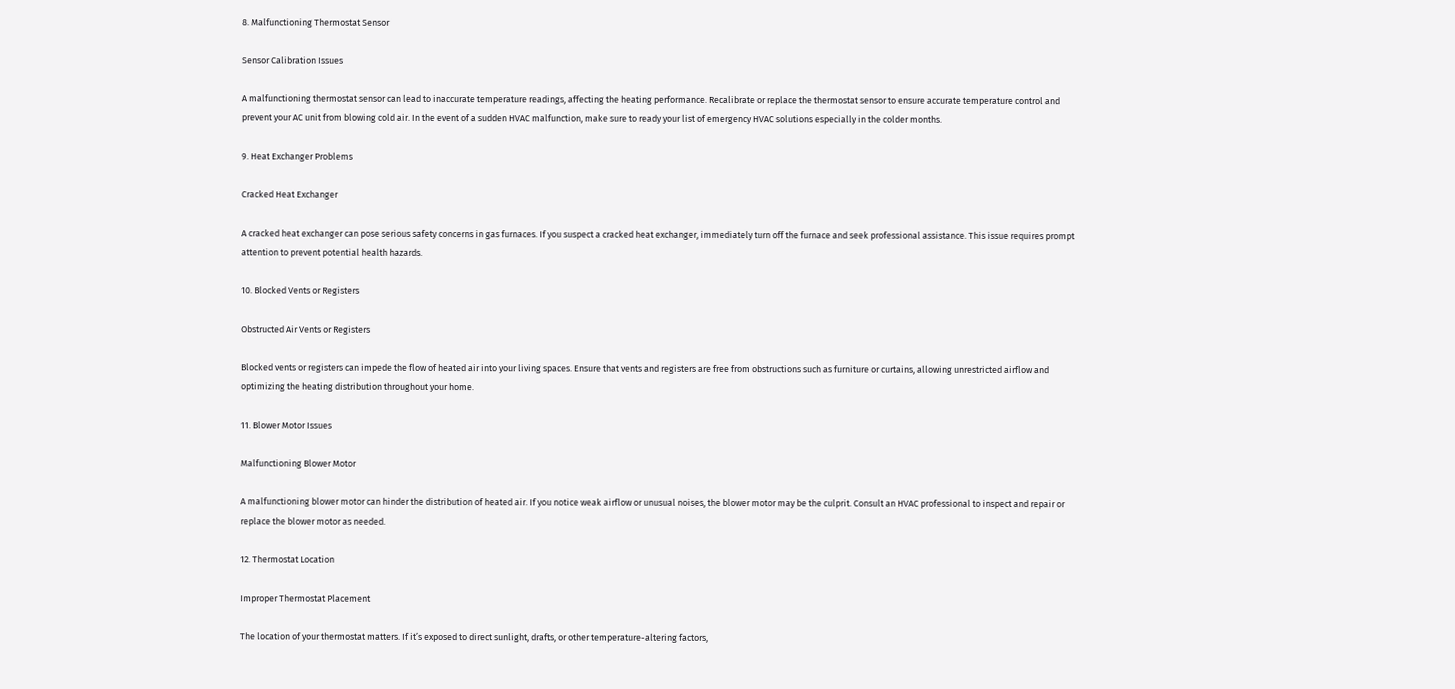8. Malfunctioning Thermostat Sensor

Sensor Calibration Issues

A malfunctioning thermostat sensor can lead to inaccurate temperature readings, affecting the heating performance. Recalibrate or replace the thermostat sensor to ensure accurate temperature control and prevent your AC unit from blowing cold air. In the event of a sudden HVAC malfunction, make sure to ready your list of emergency HVAC solutions especially in the colder months.

9. Heat Exchanger Problems

Cracked Heat Exchanger

A cracked heat exchanger can pose serious safety concerns in gas furnaces. If you suspect a cracked heat exchanger, immediately turn off the furnace and seek professional assistance. This issue requires prompt attention to prevent potential health hazards.

10. Blocked Vents or Registers

Obstructed Air Vents or Registers

Blocked vents or registers can impede the flow of heated air into your living spaces. Ensure that vents and registers are free from obstructions such as furniture or curtains, allowing unrestricted airflow and optimizing the heating distribution throughout your home.

11. Blower Motor Issues

Malfunctioning Blower Motor

A malfunctioning blower motor can hinder the distribution of heated air. If you notice weak airflow or unusual noises, the blower motor may be the culprit. Consult an HVAC professional to inspect and repair or replace the blower motor as needed.

12. Thermostat Location

Improper Thermostat Placement

The location of your thermostat matters. If it’s exposed to direct sunlight, drafts, or other temperature-altering factors,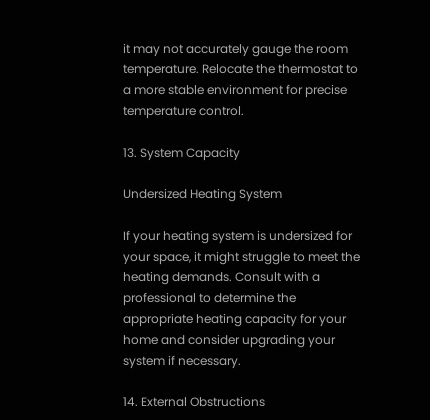it may not accurately gauge the room temperature. Relocate the thermostat to a more stable environment for precise temperature control.

13. System Capacity

Undersized Heating System

If your heating system is undersized for your space, it might struggle to meet the heating demands. Consult with a professional to determine the appropriate heating capacity for your home and consider upgrading your system if necessary.

14. External Obstructions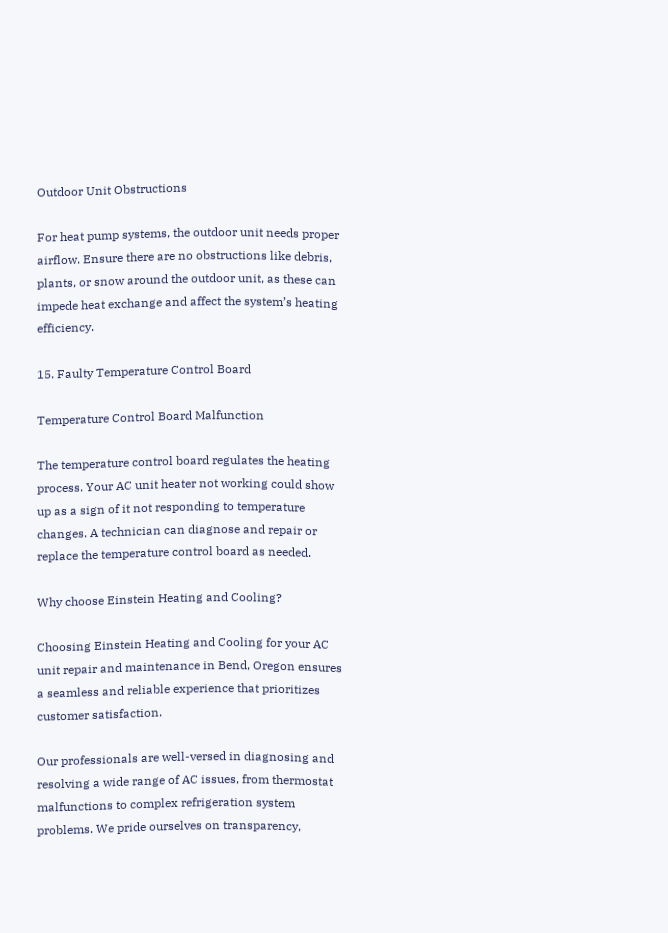Outdoor Unit Obstructions

For heat pump systems, the outdoor unit needs proper airflow. Ensure there are no obstructions like debris, plants, or snow around the outdoor unit, as these can impede heat exchange and affect the system’s heating efficiency.

15. Faulty Temperature Control Board

Temperature Control Board Malfunction

The temperature control board regulates the heating process. Your AC unit heater not working could show up as a sign of it not responding to temperature changes. A technician can diagnose and repair or replace the temperature control board as needed.

Why choose Einstein Heating and Cooling?

Choosing Einstein Heating and Cooling for your AC unit repair and maintenance in Bend, Oregon ensures a seamless and reliable experience that prioritizes customer satisfaction.

Our professionals are well-versed in diagnosing and resolving a wide range of AC issues, from thermostat malfunctions to complex refrigeration system problems. We pride ourselves on transparency,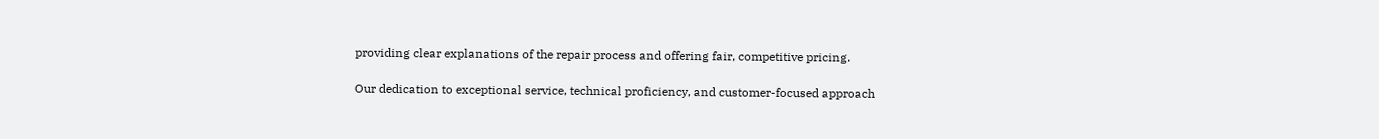providing clear explanations of the repair process and offering fair, competitive pricing.

Our dedication to exceptional service, technical proficiency, and customer-focused approach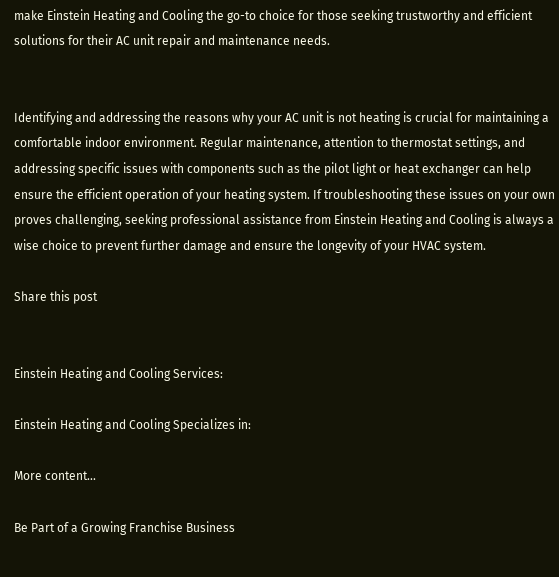make Einstein Heating and Cooling the go-to choice for those seeking trustworthy and efficient solutions for their AC unit repair and maintenance needs.


Identifying and addressing the reasons why your AC unit is not heating is crucial for maintaining a comfortable indoor environment. Regular maintenance, attention to thermostat settings, and addressing specific issues with components such as the pilot light or heat exchanger can help ensure the efficient operation of your heating system. If troubleshooting these issues on your own proves challenging, seeking professional assistance from Einstein Heating and Cooling is always a wise choice to prevent further damage and ensure the longevity of your HVAC system.

Share this post


Einstein Heating and Cooling Services:

Einstein Heating and Cooling Specializes in:

More content...

Be Part of a Growing Franchise Business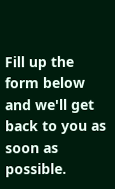Fill up the form below and we'll get back to you as soon as possible.